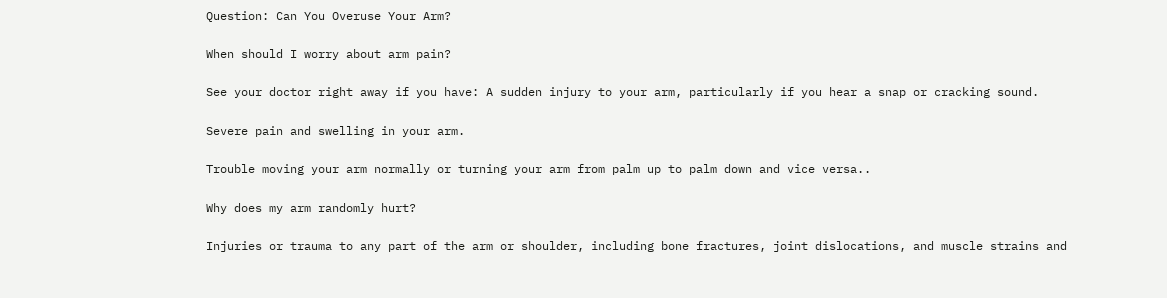Question: Can You Overuse Your Arm?

When should I worry about arm pain?

See your doctor right away if you have: A sudden injury to your arm, particularly if you hear a snap or cracking sound.

Severe pain and swelling in your arm.

Trouble moving your arm normally or turning your arm from palm up to palm down and vice versa..

Why does my arm randomly hurt?

Injuries or trauma to any part of the arm or shoulder, including bone fractures, joint dislocations, and muscle strains and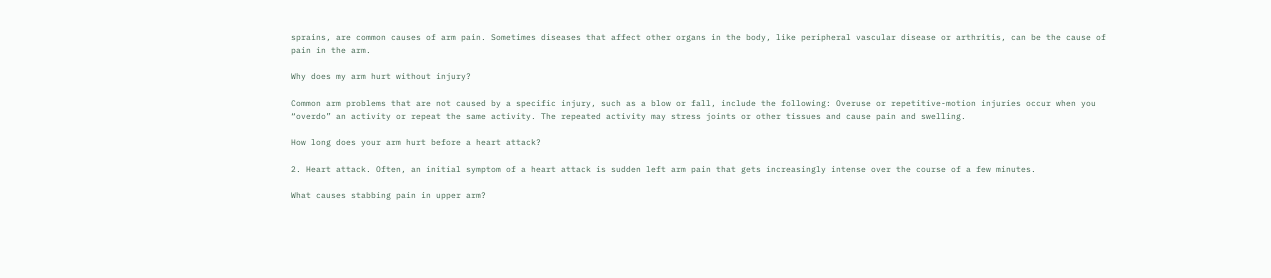sprains, are common causes of arm pain. Sometimes diseases that affect other organs in the body, like peripheral vascular disease or arthritis, can be the cause of pain in the arm.

Why does my arm hurt without injury?

Common arm problems that are not caused by a specific injury, such as a blow or fall, include the following: Overuse or repetitive-motion injuries occur when you “overdo” an activity or repeat the same activity. The repeated activity may stress joints or other tissues and cause pain and swelling.

How long does your arm hurt before a heart attack?

2. Heart attack. Often, an initial symptom of a heart attack is sudden left arm pain that gets increasingly intense over the course of a few minutes.

What causes stabbing pain in upper arm?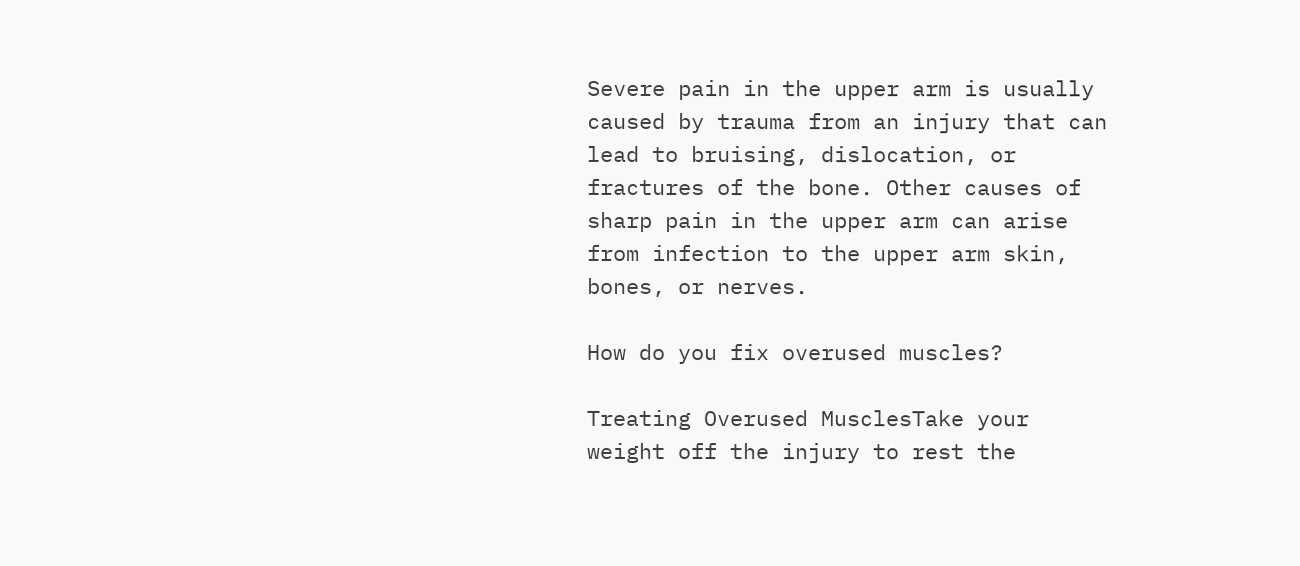Severe pain in the upper arm is usually caused by trauma from an injury that can lead to bruising, dislocation, or fractures of the bone. Other causes of sharp pain in the upper arm can arise from infection to the upper arm skin, bones, or nerves.

How do you fix overused muscles?

Treating Overused MusclesTake your weight off the injury to rest the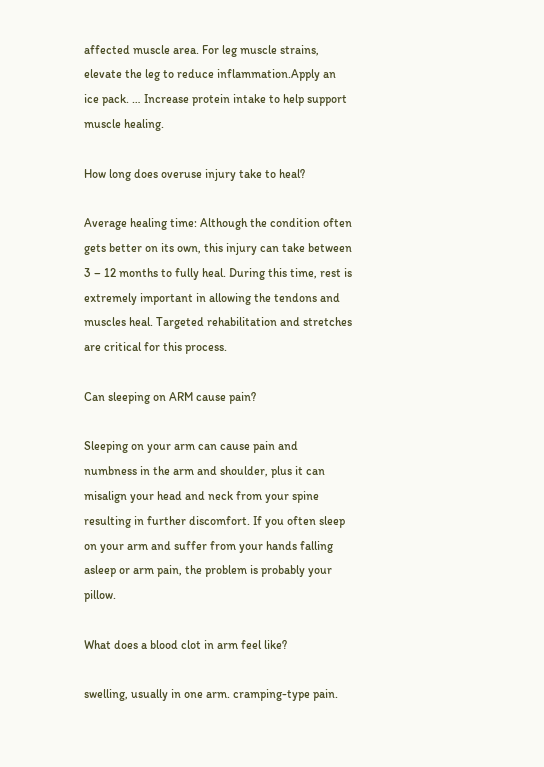affected muscle area. For leg muscle strains, elevate the leg to reduce inflammation.Apply an ice pack. … Increase protein intake to help support muscle healing.

How long does overuse injury take to heal?

Average healing time: Although the condition often gets better on its own, this injury can take between 3 – 12 months to fully heal. During this time, rest is extremely important in allowing the tendons and muscles heal. Targeted rehabilitation and stretches are critical for this process.

Can sleeping on ARM cause pain?

Sleeping on your arm can cause pain and numbness in the arm and shoulder, plus it can misalign your head and neck from your spine resulting in further discomfort. If you often sleep on your arm and suffer from your hands falling asleep or arm pain, the problem is probably your pillow.

What does a blood clot in arm feel like?

swelling, usually in one arm. cramping-type pain.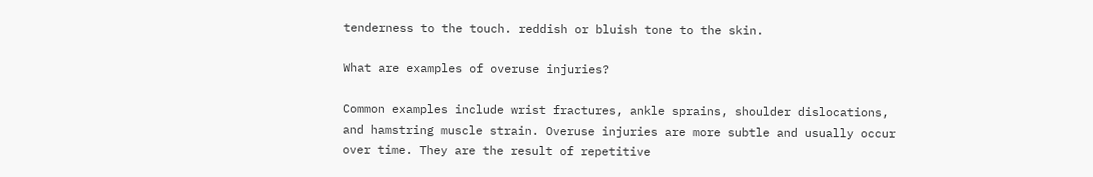tenderness to the touch. reddish or bluish tone to the skin.

What are examples of overuse injuries?

Common examples include wrist fractures, ankle sprains, shoulder dislocations, and hamstring muscle strain. Overuse injuries are more subtle and usually occur over time. They are the result of repetitive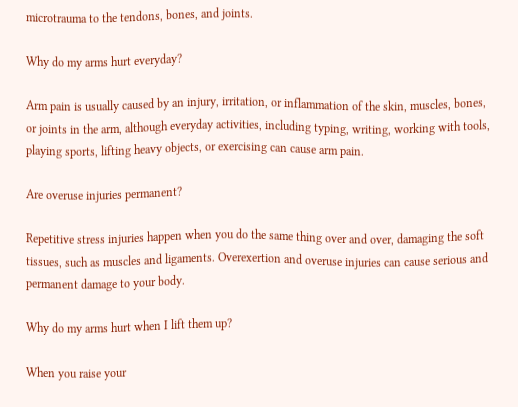microtrauma to the tendons, bones, and joints.

Why do my arms hurt everyday?

Arm pain is usually caused by an injury, irritation, or inflammation of the skin, muscles, bones, or joints in the arm, although everyday activities, including typing, writing, working with tools, playing sports, lifting heavy objects, or exercising can cause arm pain.

Are overuse injuries permanent?

Repetitive stress injuries happen when you do the same thing over and over, damaging the soft tissues, such as muscles and ligaments. Overexertion and overuse injuries can cause serious and permanent damage to your body.

Why do my arms hurt when I lift them up?

When you raise your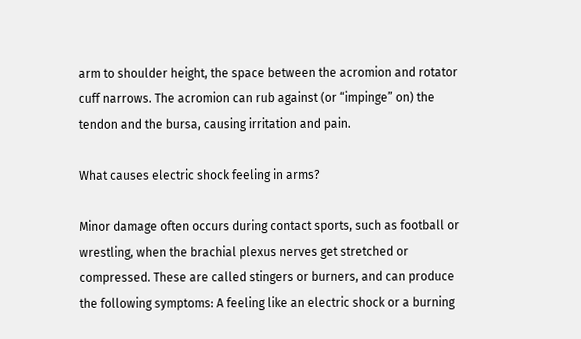arm to shoulder height, the space between the acromion and rotator cuff narrows. The acromion can rub against (or “impinge” on) the tendon and the bursa, causing irritation and pain.

What causes electric shock feeling in arms?

Minor damage often occurs during contact sports, such as football or wrestling, when the brachial plexus nerves get stretched or compressed. These are called stingers or burners, and can produce the following symptoms: A feeling like an electric shock or a burning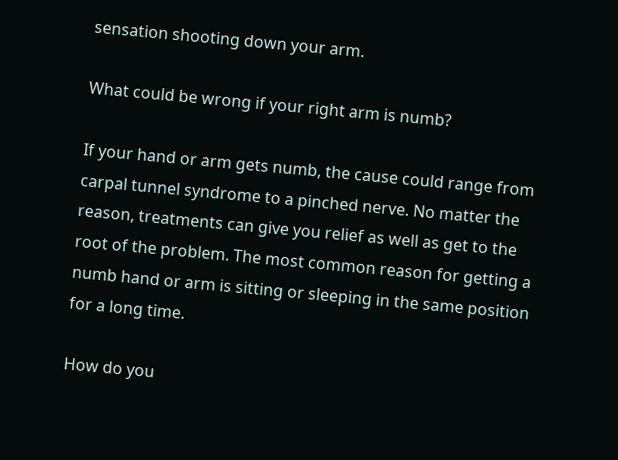sensation shooting down your arm.

What could be wrong if your right arm is numb?

If your hand or arm gets numb, the cause could range from carpal tunnel syndrome to a pinched nerve. No matter the reason, treatments can give you relief as well as get to the root of the problem. The most common reason for getting a numb hand or arm is sitting or sleeping in the same position for a long time.

How do you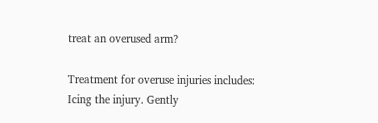treat an overused arm?

Treatment for overuse injuries includes: Icing the injury. Gently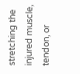stretching the injured muscle, tendon, or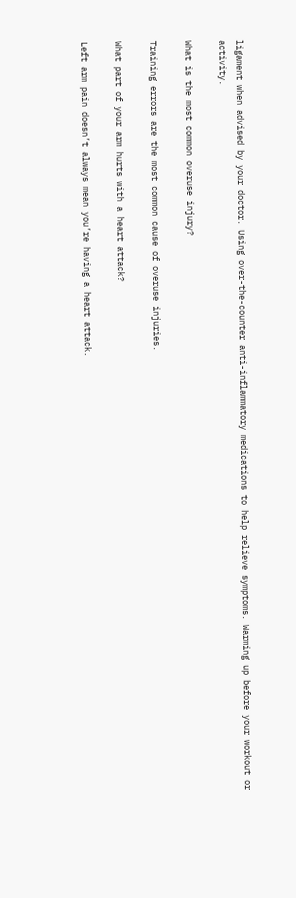ligament when advised by your doctor. Using over-the-counter anti-inflammatory medications to help relieve symptoms. Warming up before your workout or activity.

What is the most common overuse injury?

Training errors are the most common cause of overuse injuries.

What part of your arm hurts with a heart attack?

Left arm pain doesn’t always mean you’re having a heart attack.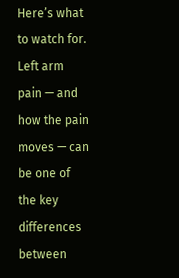Here’s what to watch for. Left arm pain — and how the pain moves — can be one of the key differences between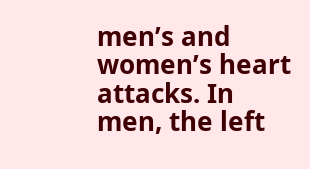men’s and women’s heart attacks. In men, the left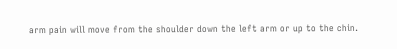arm pain will move from the shoulder down the left arm or up to the chin.